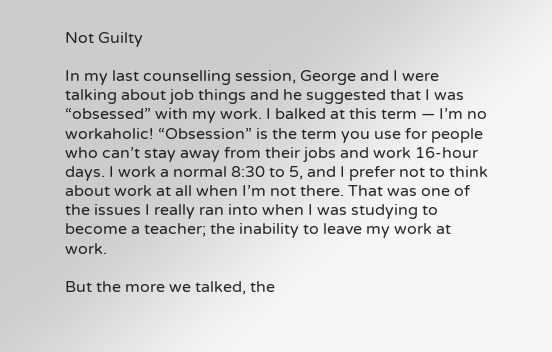Not Guilty

In my last counselling session, George and I were talking about job things and he suggested that I was “obsessed” with my work. I balked at this term — I’m no workaholic! “Obsession” is the term you use for people who can’t stay away from their jobs and work 16-hour days. I work a normal 8:30 to 5, and I prefer not to think about work at all when I’m not there. That was one of the issues I really ran into when I was studying to become a teacher; the inability to leave my work at work.

But the more we talked, the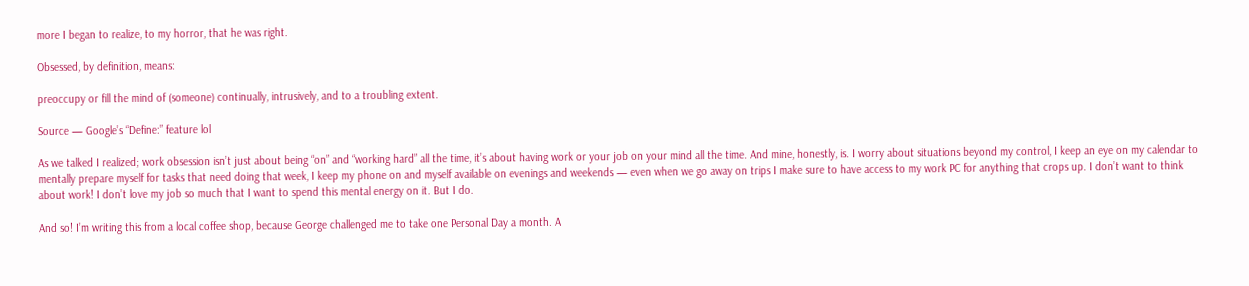more I began to realize, to my horror, that he was right.

Obsessed, by definition, means:

preoccupy or fill the mind of (someone) continually, intrusively, and to a troubling extent.

Source — Google’s “Define:” feature lol

As we talked I realized; work obsession isn’t just about being “on” and “working hard” all the time, it’s about having work or your job on your mind all the time. And mine, honestly, is. I worry about situations beyond my control, I keep an eye on my calendar to mentally prepare myself for tasks that need doing that week, I keep my phone on and myself available on evenings and weekends — even when we go away on trips I make sure to have access to my work PC for anything that crops up. I don’t want to think about work! I don’t love my job so much that I want to spend this mental energy on it. But I do.

And so! I’m writing this from a local coffee shop, because George challenged me to take one Personal Day a month. A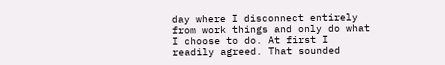day where I disconnect entirely from work things and only do what I choose to do. At first I readily agreed. That sounded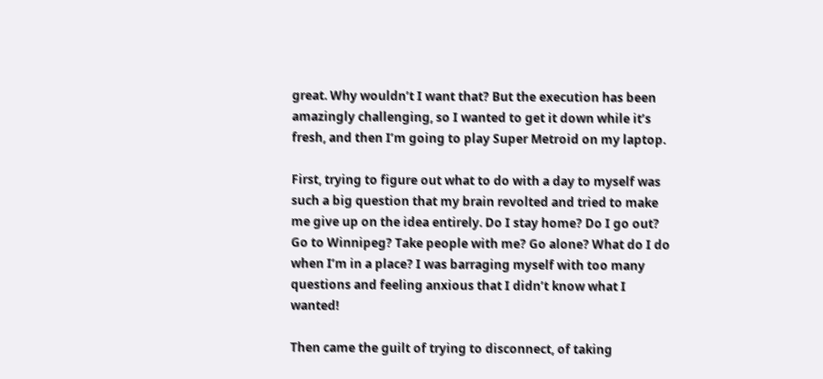great. Why wouldn’t I want that? But the execution has been amazingly challenging, so I wanted to get it down while it’s fresh, and then I’m going to play Super Metroid on my laptop.

First, trying to figure out what to do with a day to myself was such a big question that my brain revolted and tried to make me give up on the idea entirely. Do I stay home? Do I go out? Go to Winnipeg? Take people with me? Go alone? What do I do when I’m in a place? I was barraging myself with too many questions and feeling anxious that I didn’t know what I wanted!

Then came the guilt of trying to disconnect, of taking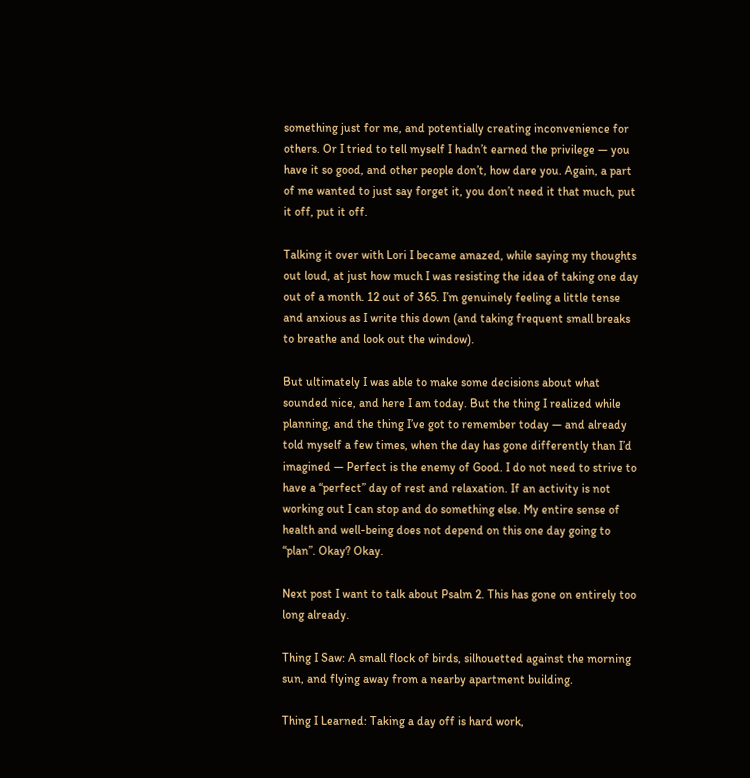something just for me, and potentially creating inconvenience for others. Or I tried to tell myself I hadn’t earned the privilege — you have it so good, and other people don’t, how dare you. Again, a part of me wanted to just say forget it, you don’t need it that much, put it off, put it off.

Talking it over with Lori I became amazed, while saying my thoughts out loud, at just how much I was resisting the idea of taking one day out of a month. 12 out of 365. I’m genuinely feeling a little tense and anxious as I write this down (and taking frequent small breaks to breathe and look out the window).

But ultimately I was able to make some decisions about what sounded nice, and here I am today. But the thing I realized while planning, and the thing I’ve got to remember today — and already told myself a few times, when the day has gone differently than I’d imagined — Perfect is the enemy of Good. I do not need to strive to have a “perfect” day of rest and relaxation. If an activity is not working out I can stop and do something else. My entire sense of health and well-being does not depend on this one day going to “plan”. Okay? Okay.

Next post I want to talk about Psalm 2. This has gone on entirely too long already.

Thing I Saw: A small flock of birds, silhouetted against the morning sun, and flying away from a nearby apartment building.

Thing I Learned: Taking a day off is hard work,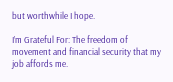but worthwhile I hope.

I’m Grateful For: The freedom of movement and financial security that my job affords me.